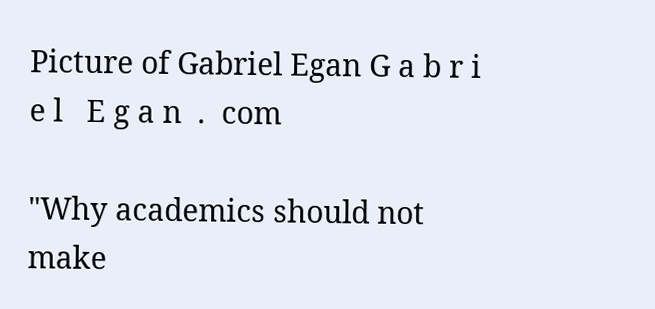Picture of Gabriel Egan G a b r i e l   E g a n  .  com

"Why academics should not make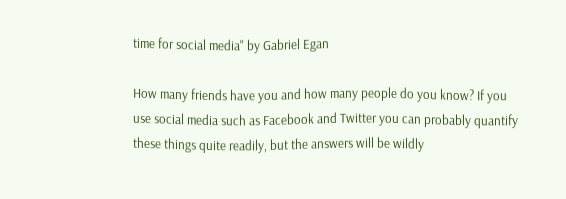time for social media" by Gabriel Egan

How many friends have you and how many people do you know? If you use social media such as Facebook and Twitter you can probably quantify these things quite readily, but the answers will be wildly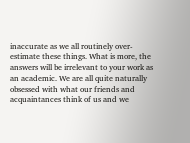inaccurate as we all routinely over-estimate these things. What is more, the answers will be irrelevant to your work as an academic. We are all quite naturally obsessed with what our friends and acquaintances think of us and we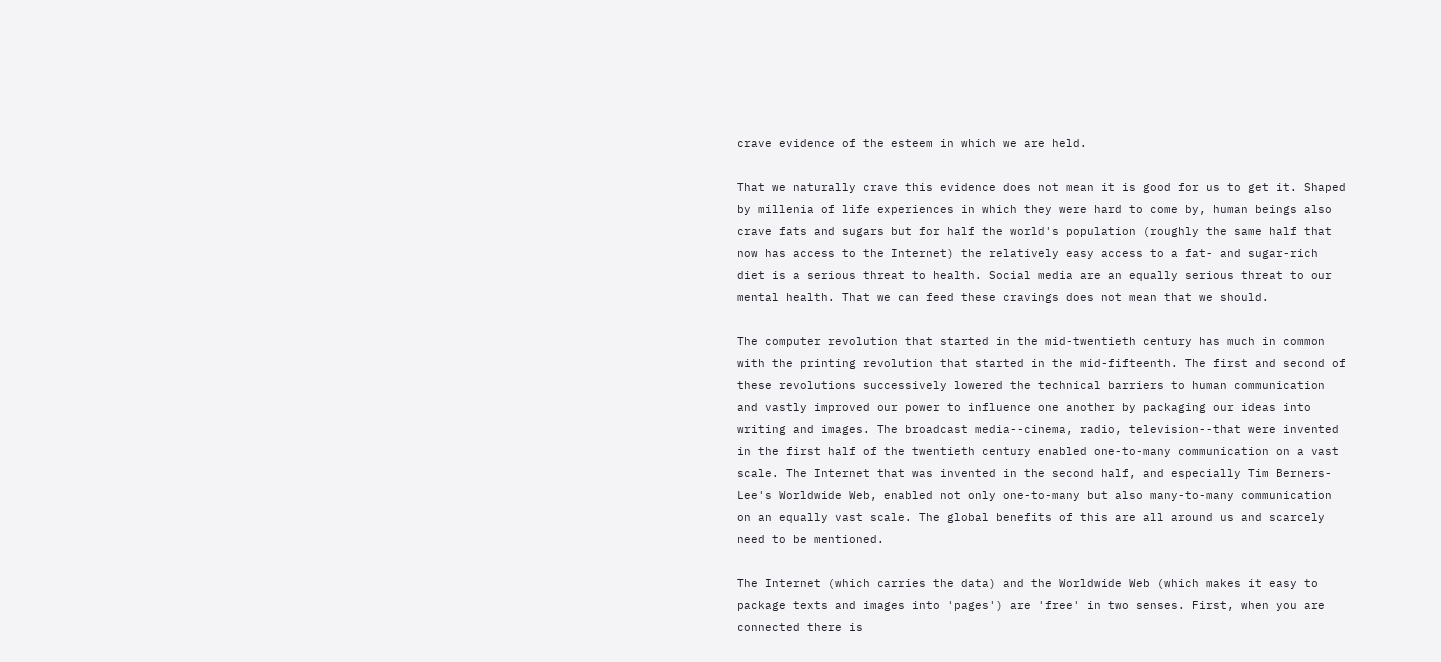crave evidence of the esteem in which we are held.

That we naturally crave this evidence does not mean it is good for us to get it. Shaped by millenia of life experiences in which they were hard to come by, human beings also crave fats and sugars but for half the world's population (roughly the same half that now has access to the Internet) the relatively easy access to a fat- and sugar-rich diet is a serious threat to health. Social media are an equally serious threat to our mental health. That we can feed these cravings does not mean that we should.

The computer revolution that started in the mid-twentieth century has much in common with the printing revolution that started in the mid-fifteenth. The first and second of these revolutions successively lowered the technical barriers to human communication and vastly improved our power to influence one another by packaging our ideas into writing and images. The broadcast media--cinema, radio, television--that were invented in the first half of the twentieth century enabled one-to-many communication on a vast scale. The Internet that was invented in the second half, and especially Tim Berners-Lee's Worldwide Web, enabled not only one-to-many but also many-to-many communication on an equally vast scale. The global benefits of this are all around us and scarcely need to be mentioned.

The Internet (which carries the data) and the Worldwide Web (which makes it easy to package texts and images into 'pages') are 'free' in two senses. First, when you are connected there is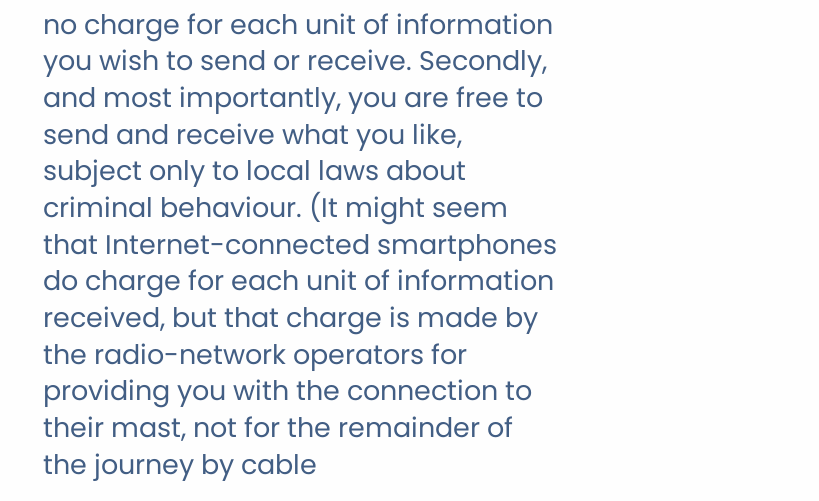no charge for each unit of information you wish to send or receive. Secondly, and most importantly, you are free to send and receive what you like, subject only to local laws about criminal behaviour. (It might seem that Internet-connected smartphones do charge for each unit of information received, but that charge is made by the radio-network operators for providing you with the connection to their mast, not for the remainder of the journey by cable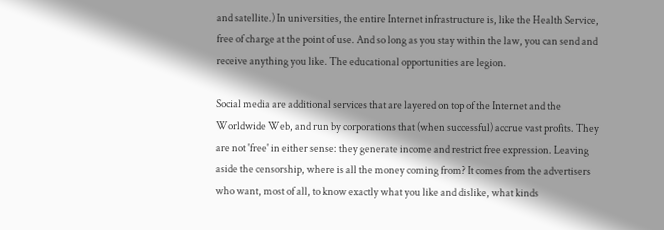and satellite.) In universities, the entire Internet infrastructure is, like the Health Service, free of charge at the point of use. And so long as you stay within the law, you can send and receive anything you like. The educational opportunities are legion.

Social media are additional services that are layered on top of the Internet and the Worldwide Web, and run by corporations that (when successful) accrue vast profits. They are not 'free' in either sense: they generate income and restrict free expression. Leaving aside the censorship, where is all the money coming from? It comes from the advertisers who want, most of all, to know exactly what you like and dislike, what kinds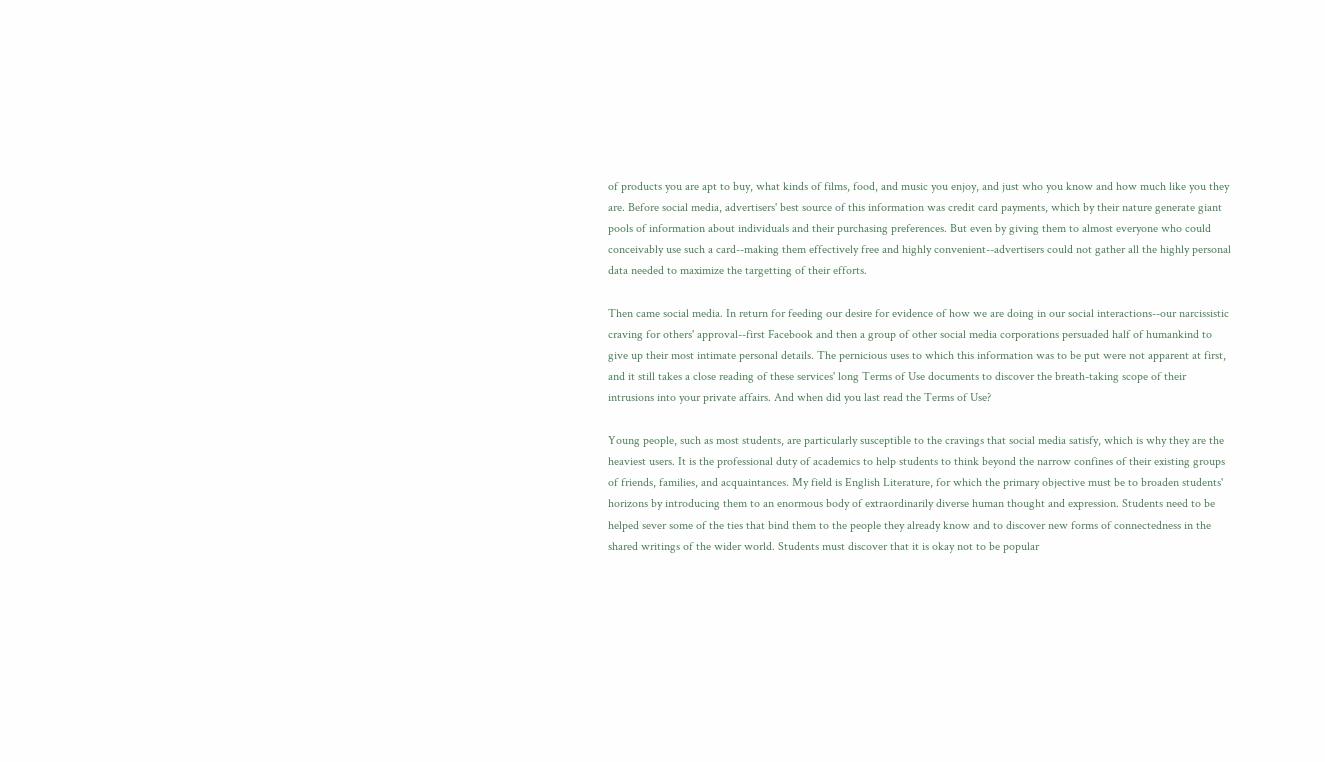of products you are apt to buy, what kinds of films, food, and music you enjoy, and just who you know and how much like you they are. Before social media, advertisers' best source of this information was credit card payments, which by their nature generate giant pools of information about individuals and their purchasing preferences. But even by giving them to almost everyone who could conceivably use such a card--making them effectively free and highly convenient--advertisers could not gather all the highly personal data needed to maximize the targetting of their efforts.

Then came social media. In return for feeding our desire for evidence of how we are doing in our social interactions--our narcissistic craving for others' approval--first Facebook and then a group of other social media corporations persuaded half of humankind to give up their most intimate personal details. The pernicious uses to which this information was to be put were not apparent at first, and it still takes a close reading of these services' long Terms of Use documents to discover the breath-taking scope of their intrusions into your private affairs. And when did you last read the Terms of Use?

Young people, such as most students, are particularly susceptible to the cravings that social media satisfy, which is why they are the heaviest users. It is the professional duty of academics to help students to think beyond the narrow confines of their existing groups of friends, families, and acquaintances. My field is English Literature, for which the primary objective must be to broaden students' horizons by introducing them to an enormous body of extraordinarily diverse human thought and expression. Students need to be helped sever some of the ties that bind them to the people they already know and to discover new forms of connectedness in the shared writings of the wider world. Students must discover that it is okay not to be popular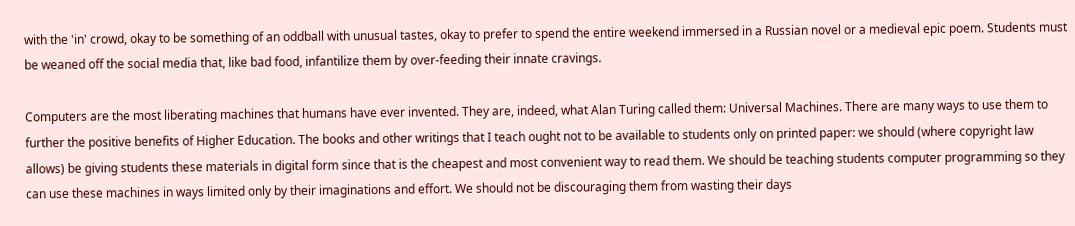with the 'in' crowd, okay to be something of an oddball with unusual tastes, okay to prefer to spend the entire weekend immersed in a Russian novel or a medieval epic poem. Students must be weaned off the social media that, like bad food, infantilize them by over-feeding their innate cravings.

Computers are the most liberating machines that humans have ever invented. They are, indeed, what Alan Turing called them: Universal Machines. There are many ways to use them to further the positive benefits of Higher Education. The books and other writings that I teach ought not to be available to students only on printed paper: we should (where copyright law allows) be giving students these materials in digital form since that is the cheapest and most convenient way to read them. We should be teaching students computer programming so they can use these machines in ways limited only by their imaginations and effort. We should not be discouraging them from wasting their days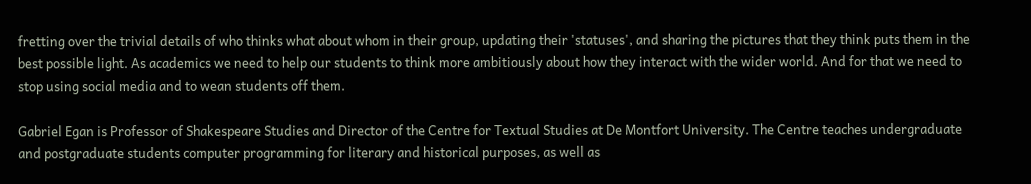fretting over the trivial details of who thinks what about whom in their group, updating their 'statuses', and sharing the pictures that they think puts them in the best possible light. As academics we need to help our students to think more ambitiously about how they interact with the wider world. And for that we need to stop using social media and to wean students off them.

Gabriel Egan is Professor of Shakespeare Studies and Director of the Centre for Textual Studies at De Montfort University. The Centre teaches undergraduate and postgraduate students computer programming for literary and historical purposes, as well as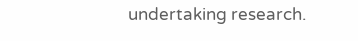undertaking research.